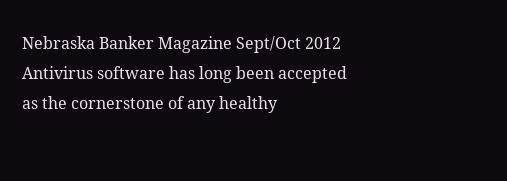Nebraska Banker Magazine Sept/Oct 2012 Antivirus software has long been accepted as the cornerstone of any healthy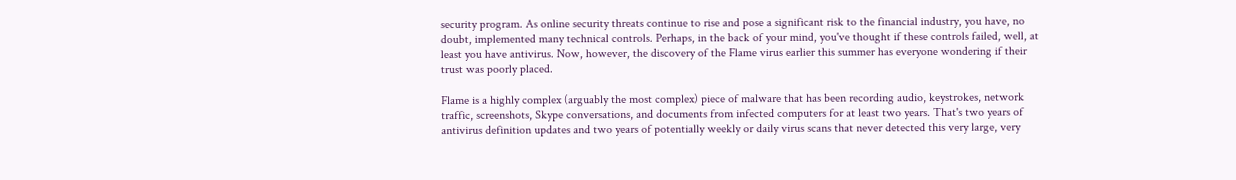security program. As online security threats continue to rise and pose a significant risk to the financial industry, you have, no doubt, implemented many technical controls. Perhaps, in the back of your mind, you've thought if these controls failed, well, at least you have antivirus. Now, however, the discovery of the Flame virus earlier this summer has everyone wondering if their trust was poorly placed.

Flame is a highly complex (arguably the most complex) piece of malware that has been recording audio, keystrokes, network traffic, screenshots, Skype conversations, and documents from infected computers for at least two years. That's two years of antivirus definition updates and two years of potentially weekly or daily virus scans that never detected this very large, very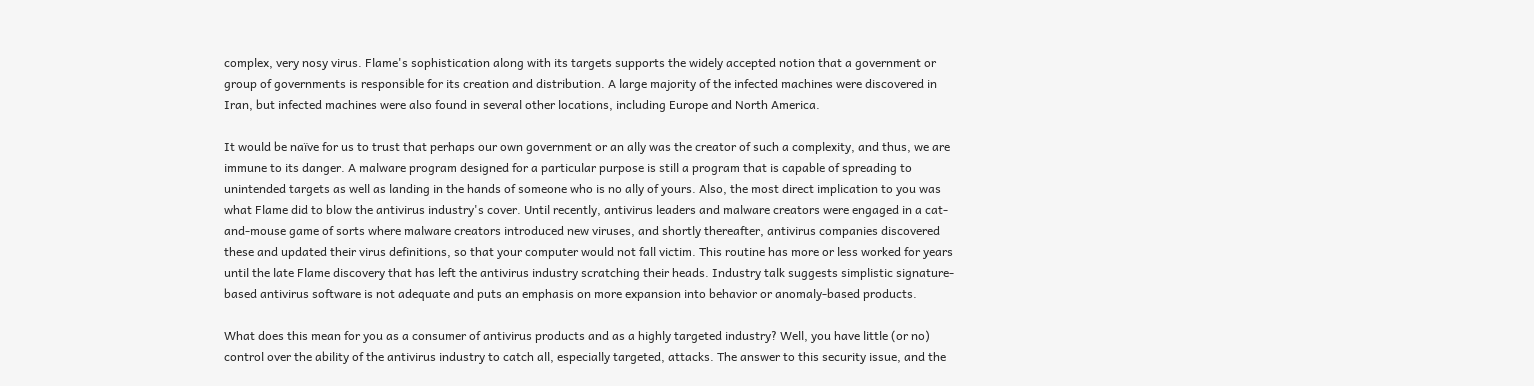complex, very nosy virus. Flame's sophistication along with its targets supports the widely accepted notion that a government or group of governments is responsible for its creation and distribution. A large majority of the infected machines were discovered in Iran, but infected machines were also found in several other locations, including Europe and North America.

It would be naïve for us to trust that perhaps our own government or an ally was the creator of such a complexity, and thus, we are immune to its danger. A malware program designed for a particular purpose is still a program that is capable of spreading to unintended targets as well as landing in the hands of someone who is no ally of yours. Also, the most direct implication to you was what Flame did to blow the antivirus industry's cover. Until recently, antivirus leaders and malware creators were engaged in a cat-and-mouse game of sorts where malware creators introduced new viruses, and shortly thereafter, antivirus companies discovered these and updated their virus definitions, so that your computer would not fall victim. This routine has more or less worked for years until the late Flame discovery that has left the antivirus industry scratching their heads. Industry talk suggests simplistic signature-based antivirus software is not adequate and puts an emphasis on more expansion into behavior or anomaly-based products.

What does this mean for you as a consumer of antivirus products and as a highly targeted industry? Well, you have little (or no) control over the ability of the antivirus industry to catch all, especially targeted, attacks. The answer to this security issue, and the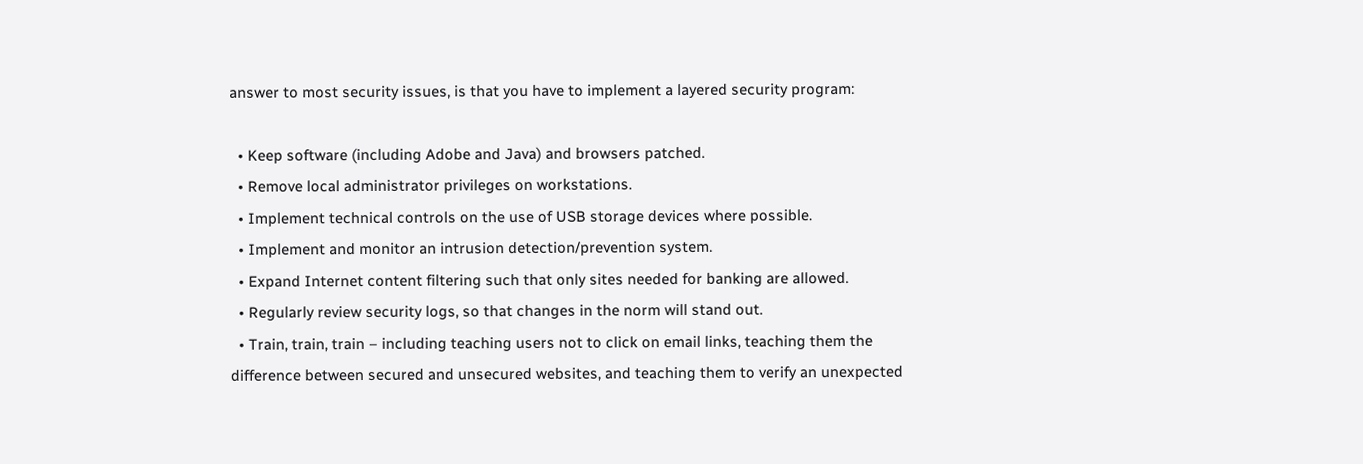answer to most security issues, is that you have to implement a layered security program:

  • Keep software (including Adobe and Java) and browsers patched.
  • Remove local administrator privileges on workstations.
  • Implement technical controls on the use of USB storage devices where possible.
  • Implement and monitor an intrusion detection/prevention system.
  • Expand Internet content filtering such that only sites needed for banking are allowed.
  • Regularly review security logs, so that changes in the norm will stand out.
  • Train, train, train – including teaching users not to click on email links, teaching them the difference between secured and unsecured websites, and teaching them to verify an unexpected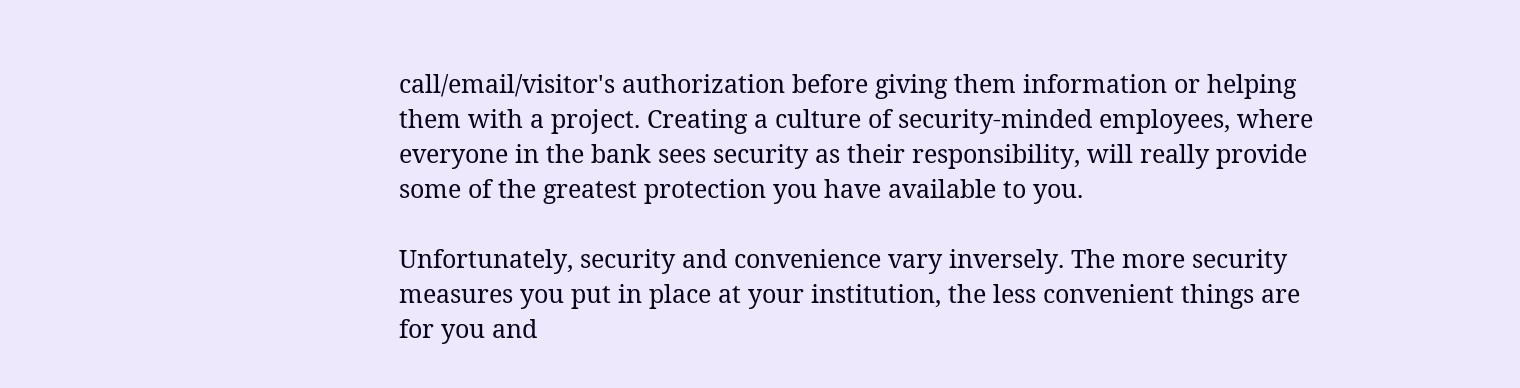call/email/visitor's authorization before giving them information or helping them with a project. Creating a culture of security-minded employees, where everyone in the bank sees security as their responsibility, will really provide some of the greatest protection you have available to you.

Unfortunately, security and convenience vary inversely. The more security measures you put in place at your institution, the less convenient things are for you and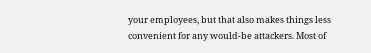your employees, but that also makes things less convenient for any would-be attackers. Most of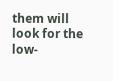them will look for the low-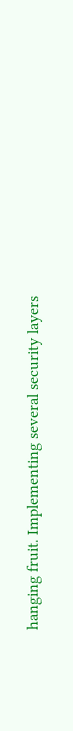hanging fruit. Implementing several security layers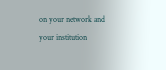on your network and your institution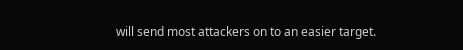will send most attackers on to an easier target.